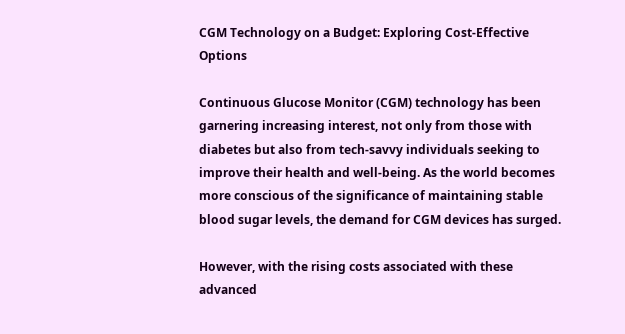CGM Technology on a Budget: Exploring Cost-Effective Options

Continuous Glucose Monitor (CGM) technology has been garnering increasing interest, not only from those with diabetes but also from tech-savvy individuals seeking to improve their health and well-being. As the world becomes more conscious of the significance of maintaining stable blood sugar levels, the demand for CGM devices has surged.

However, with the rising costs associated with these advanced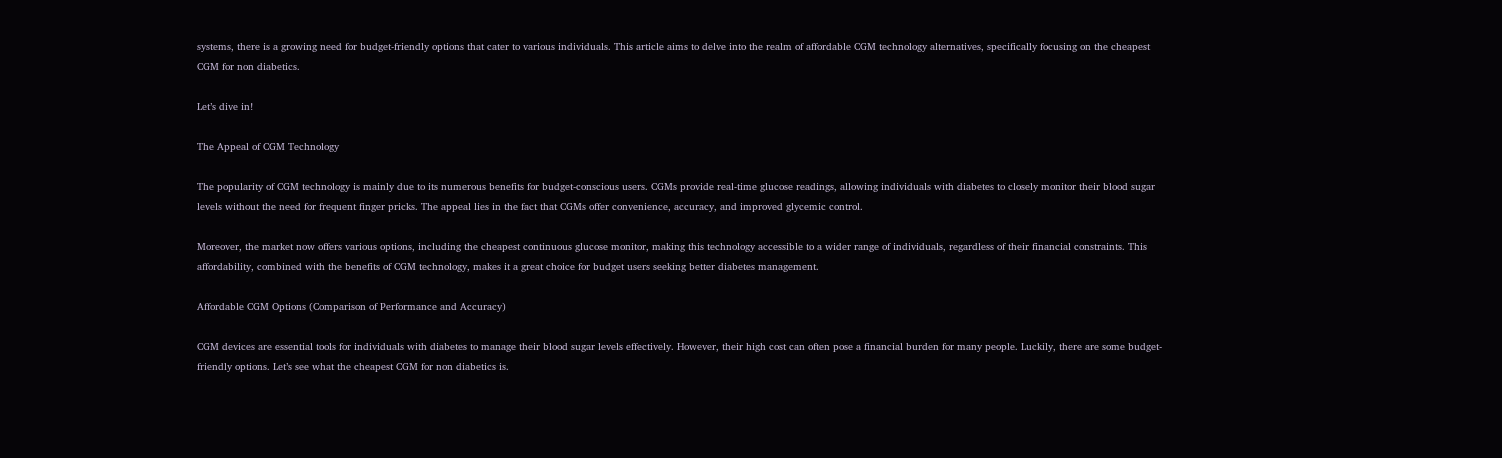systems, there is a growing need for budget-friendly options that cater to various individuals. This article aims to delve into the realm of affordable CGM technology alternatives, specifically focusing on the cheapest CGM for non diabetics.

Let’s dive in!

The Appeal of CGM Technology

The popularity of CGM technology is mainly due to its numerous benefits for budget-conscious users. CGMs provide real-time glucose readings, allowing individuals with diabetes to closely monitor their blood sugar levels without the need for frequent finger pricks. The appeal lies in the fact that CGMs offer convenience, accuracy, and improved glycemic control.

Moreover, the market now offers various options, including the cheapest continuous glucose monitor, making this technology accessible to a wider range of individuals, regardless of their financial constraints. This affordability, combined with the benefits of CGM technology, makes it a great choice for budget users seeking better diabetes management.

Affordable CGM Options (Comparison of Performance and Accuracy)

CGM devices are essential tools for individuals with diabetes to manage their blood sugar levels effectively. However, their high cost can often pose a financial burden for many people. Luckily, there are some budget-friendly options. Let’s see what the cheapest CGM for non diabetics is.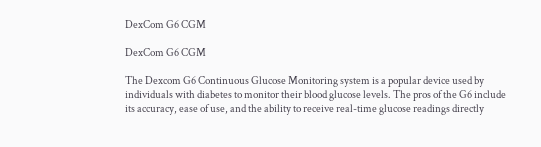DexCom G6 CGM

DexCom G6 CGM

The Dexcom G6 Continuous Glucose Monitoring system is a popular device used by individuals with diabetes to monitor their blood glucose levels. The pros of the G6 include its accuracy, ease of use, and the ability to receive real-time glucose readings directly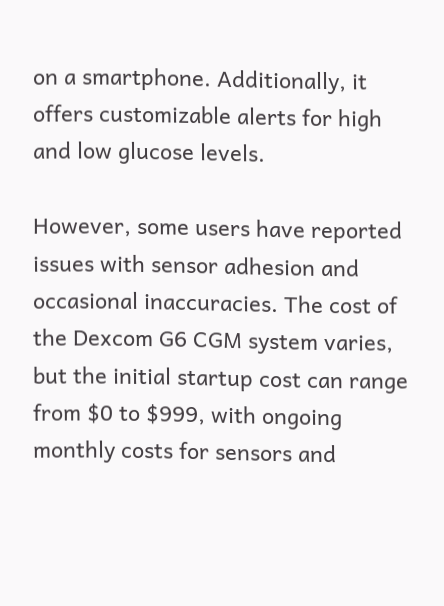on a smartphone. Additionally, it offers customizable alerts for high and low glucose levels.

However, some users have reported issues with sensor adhesion and occasional inaccuracies. The cost of the Dexcom G6 CGM system varies, but the initial startup cost can range from $0 to $999, with ongoing monthly costs for sensors and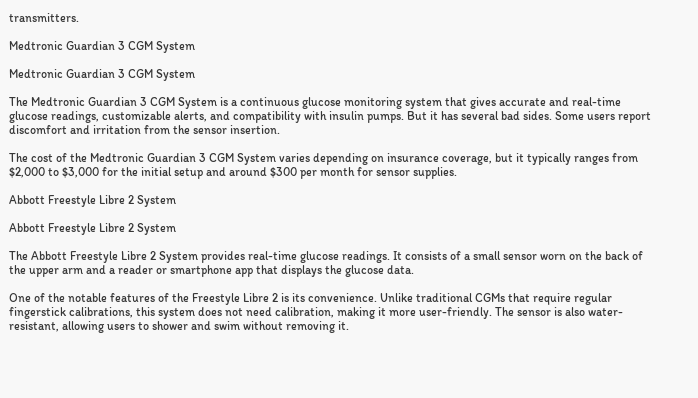transmitters.

Medtronic Guardian 3 CGM System

Medtronic Guardian 3 CGM System

The Medtronic Guardian 3 CGM System is a continuous glucose monitoring system that gives accurate and real-time glucose readings, customizable alerts, and compatibility with insulin pumps. But it has several bad sides. Some users report discomfort and irritation from the sensor insertion.

The cost of the Medtronic Guardian 3 CGM System varies depending on insurance coverage, but it typically ranges from $2,000 to $3,000 for the initial setup and around $300 per month for sensor supplies.

Abbott Freestyle Libre 2 System

Abbott Freestyle Libre 2 System

The Abbott Freestyle Libre 2 System provides real-time glucose readings. It consists of a small sensor worn on the back of the upper arm and a reader or smartphone app that displays the glucose data.

One of the notable features of the Freestyle Libre 2 is its convenience. Unlike traditional CGMs that require regular fingerstick calibrations, this system does not need calibration, making it more user-friendly. The sensor is also water-resistant, allowing users to shower and swim without removing it.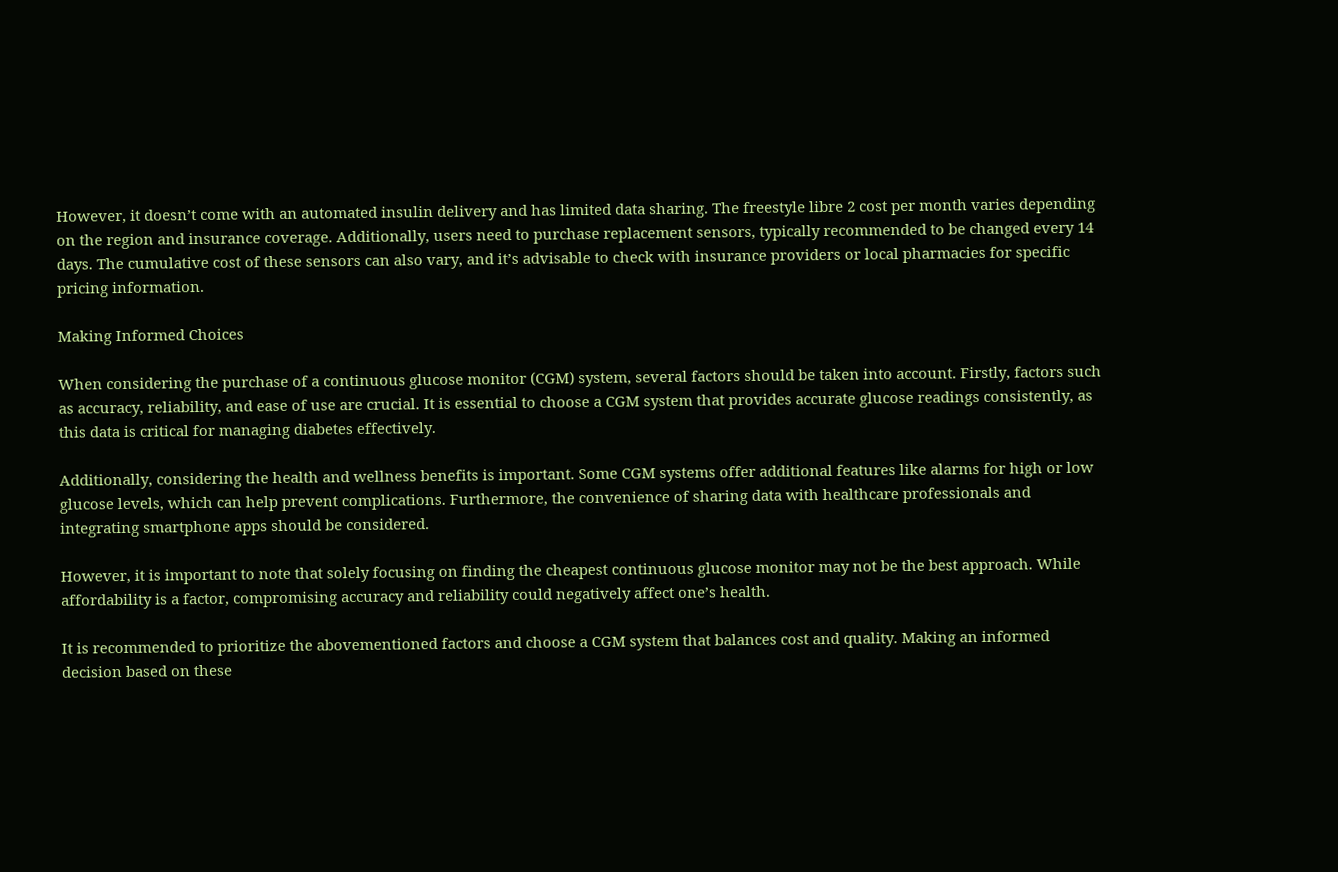However, it doesn’t come with an automated insulin delivery and has limited data sharing. The freestyle libre 2 cost per month varies depending on the region and insurance coverage. Additionally, users need to purchase replacement sensors, typically recommended to be changed every 14 days. The cumulative cost of these sensors can also vary, and it’s advisable to check with insurance providers or local pharmacies for specific pricing information.

Making Informed Choices

When considering the purchase of a continuous glucose monitor (CGM) system, several factors should be taken into account. Firstly, factors such as accuracy, reliability, and ease of use are crucial. It is essential to choose a CGM system that provides accurate glucose readings consistently, as this data is critical for managing diabetes effectively.

Additionally, considering the health and wellness benefits is important. Some CGM systems offer additional features like alarms for high or low glucose levels, which can help prevent complications. Furthermore, the convenience of sharing data with healthcare professionals and integrating smartphone apps should be considered.

However, it is important to note that solely focusing on finding the cheapest continuous glucose monitor may not be the best approach. While affordability is a factor, compromising accuracy and reliability could negatively affect one’s health.

It is recommended to prioritize the abovementioned factors and choose a CGM system that balances cost and quality. Making an informed decision based on these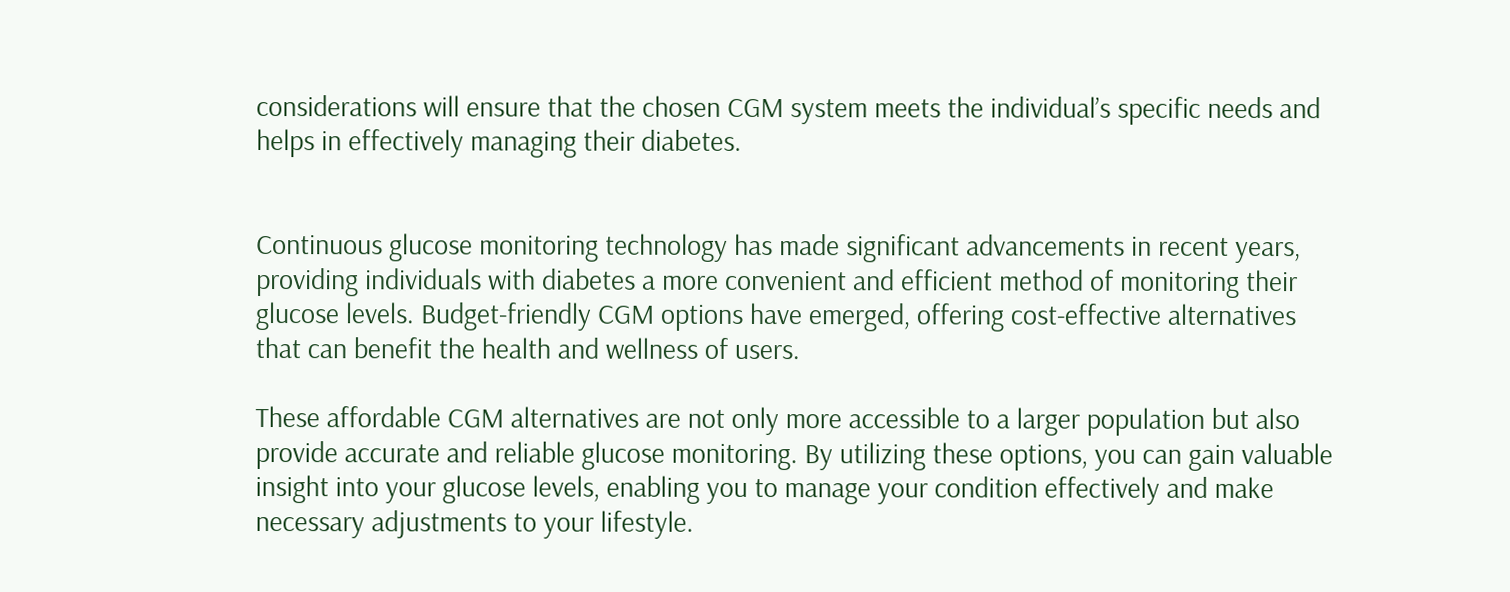considerations will ensure that the chosen CGM system meets the individual’s specific needs and helps in effectively managing their diabetes.


Continuous glucose monitoring technology has made significant advancements in recent years, providing individuals with diabetes a more convenient and efficient method of monitoring their glucose levels. Budget-friendly CGM options have emerged, offering cost-effective alternatives that can benefit the health and wellness of users.

These affordable CGM alternatives are not only more accessible to a larger population but also provide accurate and reliable glucose monitoring. By utilizing these options, you can gain valuable insight into your glucose levels, enabling you to manage your condition effectively and make necessary adjustments to your lifestyle.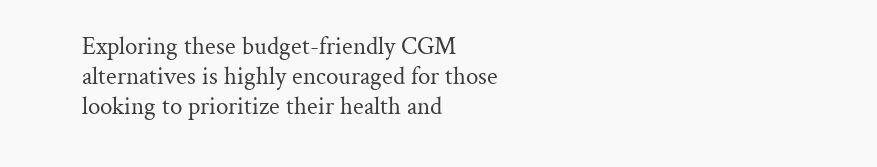Exploring these budget-friendly CGM alternatives is highly encouraged for those looking to prioritize their health and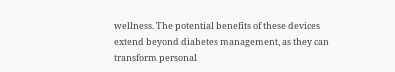wellness. The potential benefits of these devices extend beyond diabetes management, as they can transform personal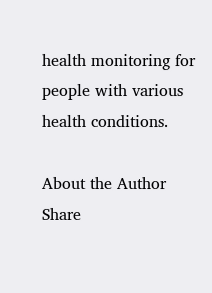health monitoring for people with various health conditions.

About the Author
Share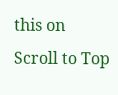this on
Scroll to Top